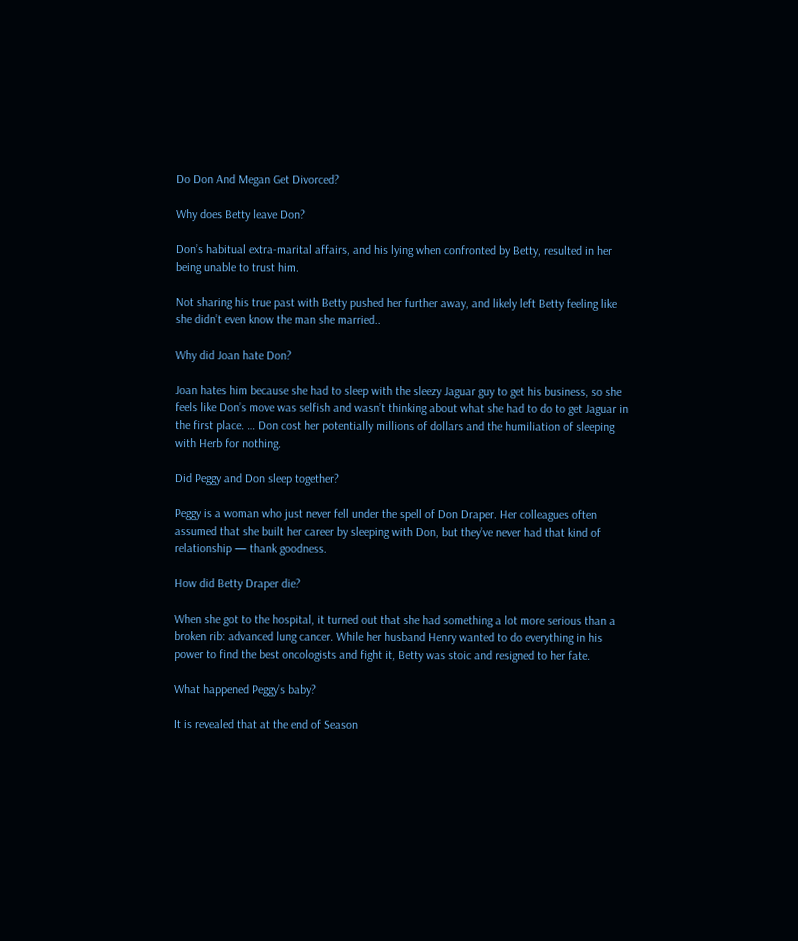Do Don And Megan Get Divorced?

Why does Betty leave Don?

Don’s habitual extra-marital affairs, and his lying when confronted by Betty, resulted in her being unable to trust him.

Not sharing his true past with Betty pushed her further away, and likely left Betty feeling like she didn’t even know the man she married..

Why did Joan hate Don?

Joan hates him because she had to sleep with the sleezy Jaguar guy to get his business, so she feels like Don’s move was selfish and wasn’t thinking about what she had to do to get Jaguar in the first place. … Don cost her potentially millions of dollars and the humiliation of sleeping with Herb for nothing.

Did Peggy and Don sleep together?

Peggy is a woman who just never fell under the spell of Don Draper. Her colleagues often assumed that she built her career by sleeping with Don, but they’ve never had that kind of relationship — thank goodness.

How did Betty Draper die?

When she got to the hospital, it turned out that she had something a lot more serious than a broken rib: advanced lung cancer. While her husband Henry wanted to do everything in his power to find the best oncologists and fight it, Betty was stoic and resigned to her fate.

What happened Peggy’s baby?

It is revealed that at the end of Season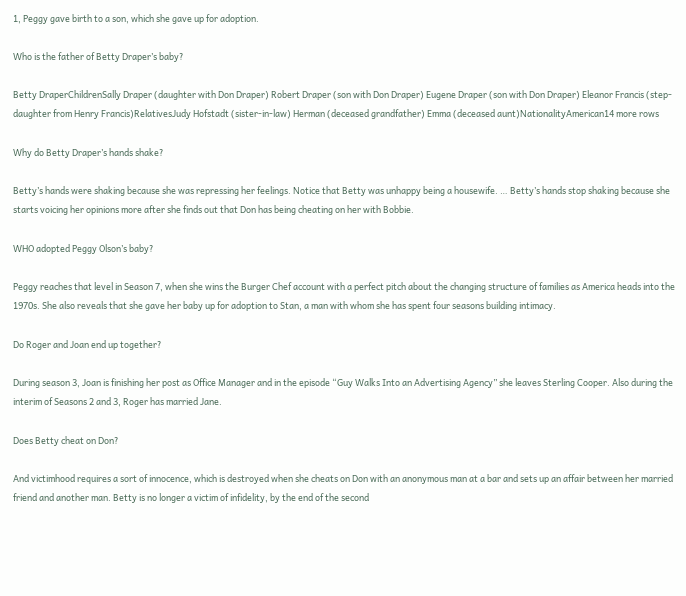1, Peggy gave birth to a son, which she gave up for adoption.

Who is the father of Betty Draper’s baby?

Betty DraperChildrenSally Draper (daughter with Don Draper) Robert Draper (son with Don Draper) Eugene Draper (son with Don Draper) Eleanor Francis (step-daughter from Henry Francis)RelativesJudy Hofstadt (sister-in-law) Herman (deceased grandfather) Emma (deceased aunt)NationalityAmerican14 more rows

Why do Betty Draper’s hands shake?

Betty’s hands were shaking because she was repressing her feelings. Notice that Betty was unhappy being a housewife. … Betty’s hands stop shaking because she starts voicing her opinions more after she finds out that Don has being cheating on her with Bobbie.

WHO adopted Peggy Olson’s baby?

Peggy reaches that level in Season 7, when she wins the Burger Chef account with a perfect pitch about the changing structure of families as America heads into the 1970s. She also reveals that she gave her baby up for adoption to Stan, a man with whom she has spent four seasons building intimacy.

Do Roger and Joan end up together?

During season 3, Joan is finishing her post as Office Manager and in the episode “Guy Walks Into an Advertising Agency” she leaves Sterling Cooper. Also during the interim of Seasons 2 and 3, Roger has married Jane.

Does Betty cheat on Don?

And victimhood requires a sort of innocence, which is destroyed when she cheats on Don with an anonymous man at a bar and sets up an affair between her married friend and another man. Betty is no longer a victim of infidelity, by the end of the second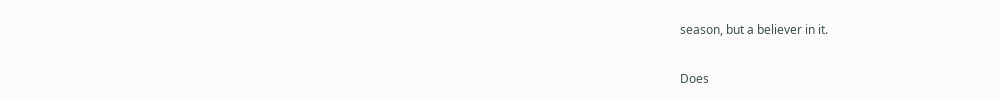season, but a believer in it.

Does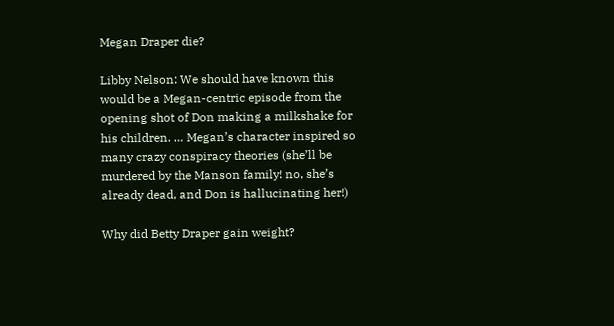Megan Draper die?

Libby Nelson: We should have known this would be a Megan-centric episode from the opening shot of Don making a milkshake for his children. … Megan’s character inspired so many crazy conspiracy theories (she’ll be murdered by the Manson family! no, she’s already dead, and Don is hallucinating her!)

Why did Betty Draper gain weight?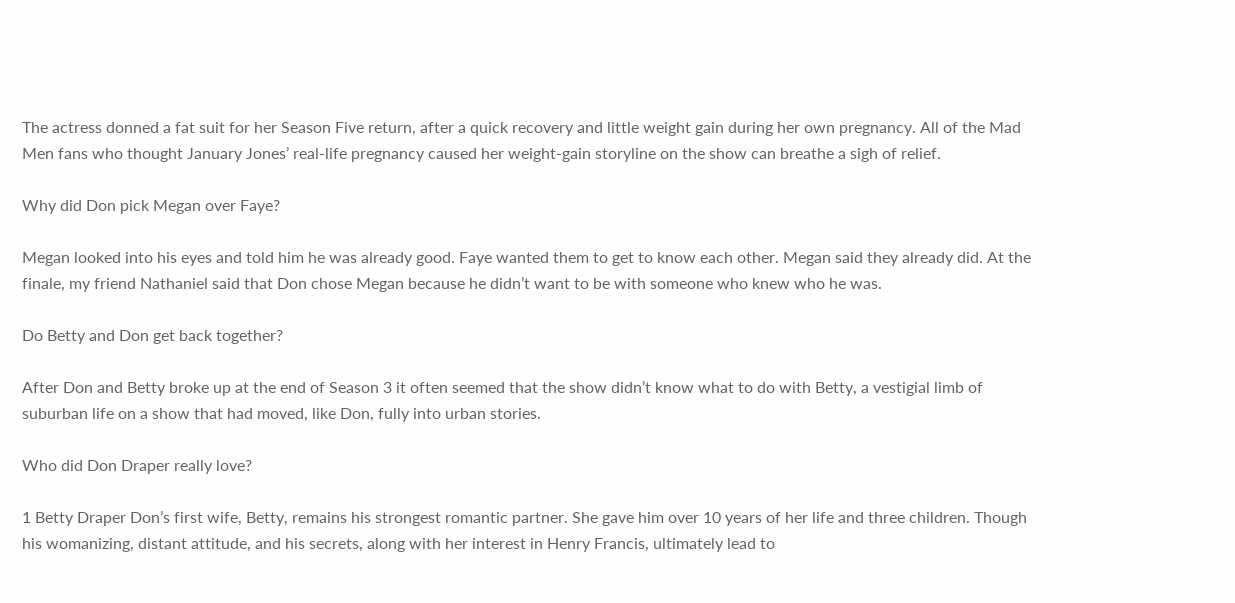The actress donned a fat suit for her Season Five return, after a quick recovery and little weight gain during her own pregnancy. All of the Mad Men fans who thought January Jones’ real-life pregnancy caused her weight-gain storyline on the show can breathe a sigh of relief.

Why did Don pick Megan over Faye?

Megan looked into his eyes and told him he was already good. Faye wanted them to get to know each other. Megan said they already did. At the finale, my friend Nathaniel said that Don chose Megan because he didn’t want to be with someone who knew who he was.

Do Betty and Don get back together?

After Don and Betty broke up at the end of Season 3 it often seemed that the show didn’t know what to do with Betty, a vestigial limb of suburban life on a show that had moved, like Don, fully into urban stories.

Who did Don Draper really love?

1 Betty Draper Don’s first wife, Betty, remains his strongest romantic partner. She gave him over 10 years of her life and three children. Though his womanizing, distant attitude, and his secrets, along with her interest in Henry Francis, ultimately lead to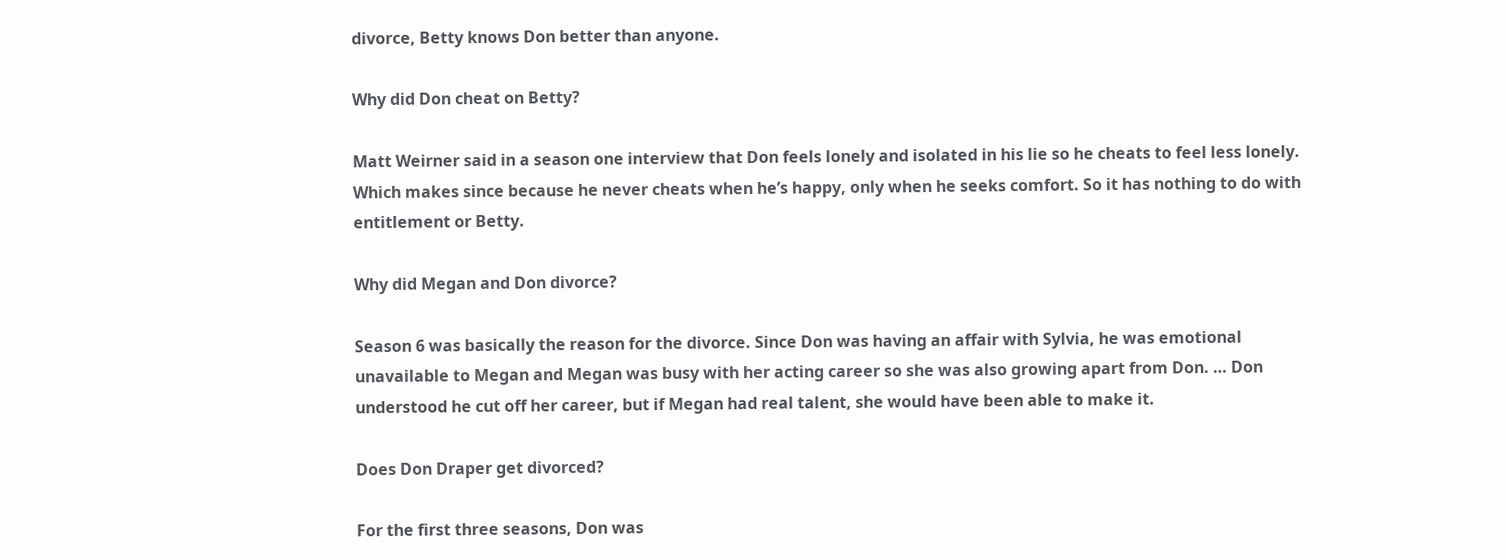divorce, Betty knows Don better than anyone.

Why did Don cheat on Betty?

Matt Weirner said in a season one interview that Don feels lonely and isolated in his lie so he cheats to feel less lonely. Which makes since because he never cheats when he’s happy, only when he seeks comfort. So it has nothing to do with entitlement or Betty.

Why did Megan and Don divorce?

Season 6 was basically the reason for the divorce. Since Don was having an affair with Sylvia, he was emotional unavailable to Megan and Megan was busy with her acting career so she was also growing apart from Don. … Don understood he cut off her career, but if Megan had real talent, she would have been able to make it.

Does Don Draper get divorced?

For the first three seasons, Don was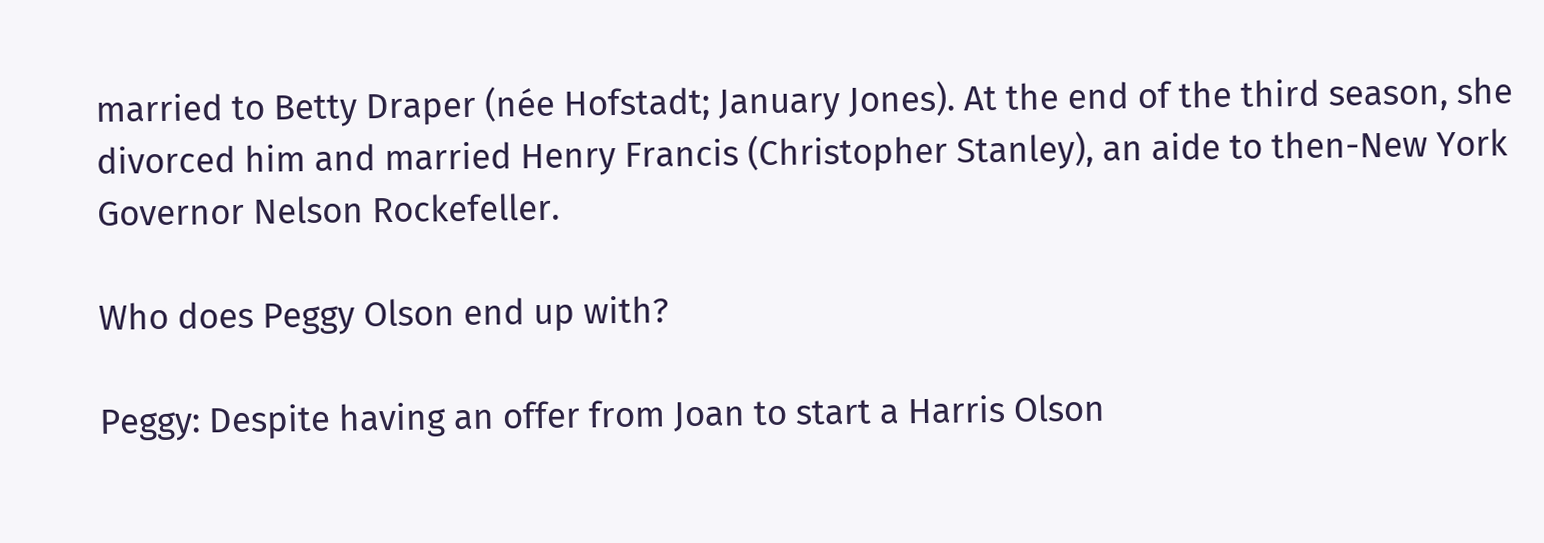married to Betty Draper (née Hofstadt; January Jones). At the end of the third season, she divorced him and married Henry Francis (Christopher Stanley), an aide to then-New York Governor Nelson Rockefeller.

Who does Peggy Olson end up with?

Peggy: Despite having an offer from Joan to start a Harris Olson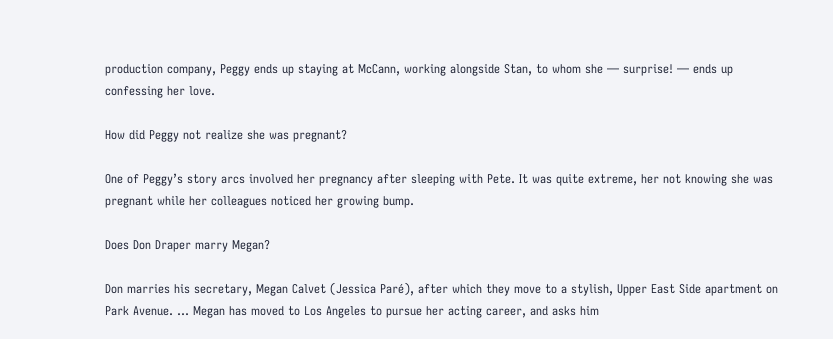production company, Peggy ends up staying at McCann, working alongside Stan, to whom she — surprise! — ends up confessing her love.

How did Peggy not realize she was pregnant?

One of Peggy’s story arcs involved her pregnancy after sleeping with Pete. It was quite extreme, her not knowing she was pregnant while her colleagues noticed her growing bump.

Does Don Draper marry Megan?

Don marries his secretary, Megan Calvet (Jessica Paré), after which they move to a stylish, Upper East Side apartment on Park Avenue. … Megan has moved to Los Angeles to pursue her acting career, and asks him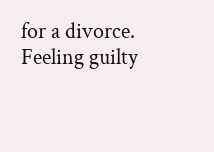for a divorce. Feeling guilty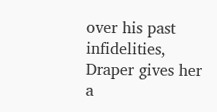over his past infidelities, Draper gives her a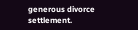generous divorce settlement.